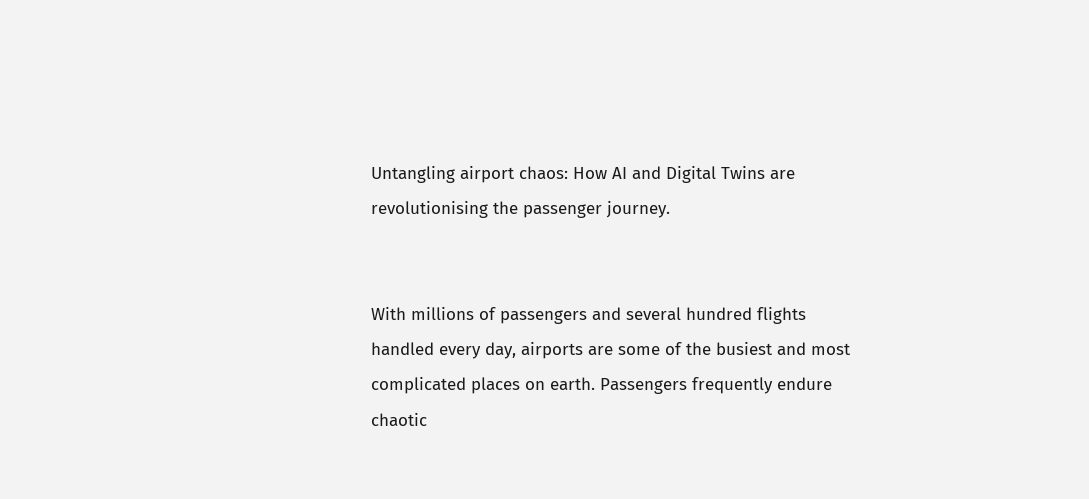Untangling airport chaos: How AI and Digital Twins are revolutionising the passenger journey.


With millions of passengers and several hundred flights handled every day, airports are some of the busiest and most complicated places on earth. Passengers frequently endure chaotic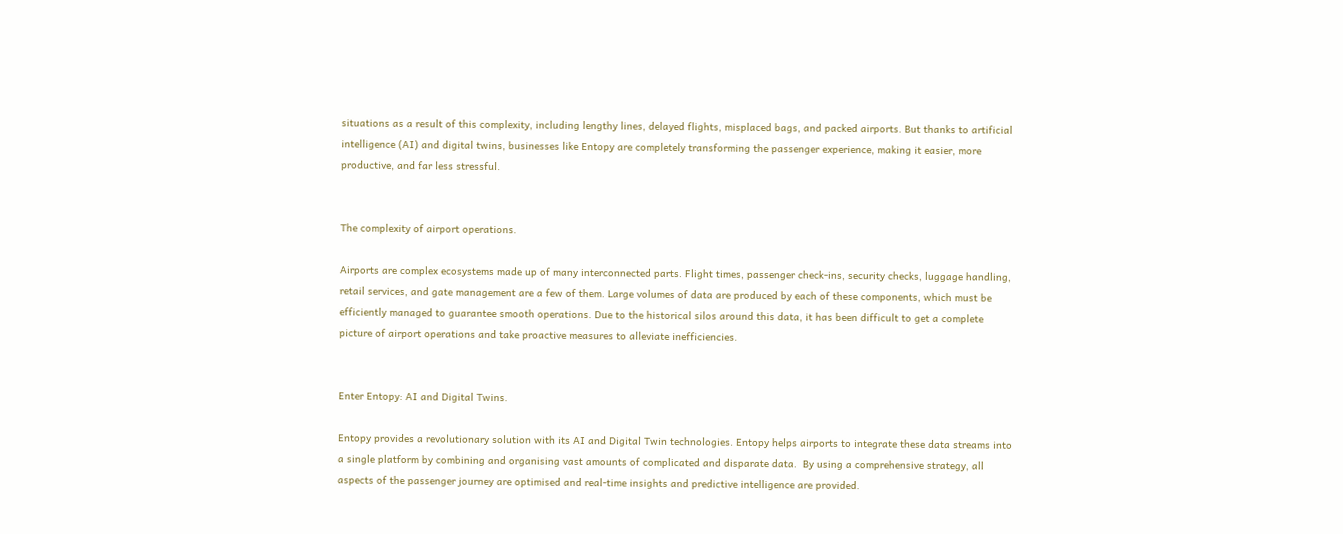situations as a result of this complexity, including lengthy lines, delayed flights, misplaced bags, and packed airports. But thanks to artificial intelligence (AI) and digital twins, businesses like Entopy are completely transforming the passenger experience, making it easier, more productive, and far less stressful.


The complexity of airport operations.

Airports are complex ecosystems made up of many interconnected parts. Flight times, passenger check-ins, security checks, luggage handling, retail services, and gate management are a few of them. Large volumes of data are produced by each of these components, which must be efficiently managed to guarantee smooth operations. Due to the historical silos around this data, it has been difficult to get a complete picture of airport operations and take proactive measures to alleviate inefficiencies.


Enter Entopy: AI and Digital Twins.

Entopy provides a revolutionary solution with its AI and Digital Twin technologies. Entopy helps airports to integrate these data streams into a single platform by combining and organising vast amounts of complicated and disparate data.  By using a comprehensive strategy, all aspects of the passenger journey are optimised and real-time insights and predictive intelligence are provided.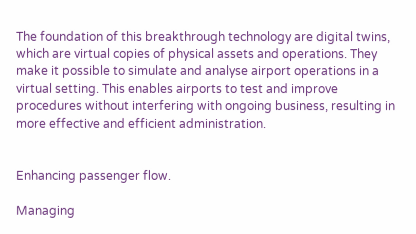The foundation of this breakthrough technology are digital twins, which are virtual copies of physical assets and operations. They make it possible to simulate and analyse airport operations in a virtual setting. This enables airports to test and improve procedures without interfering with ongoing business, resulting in more effective and efficient administration.


Enhancing passenger flow.

Managing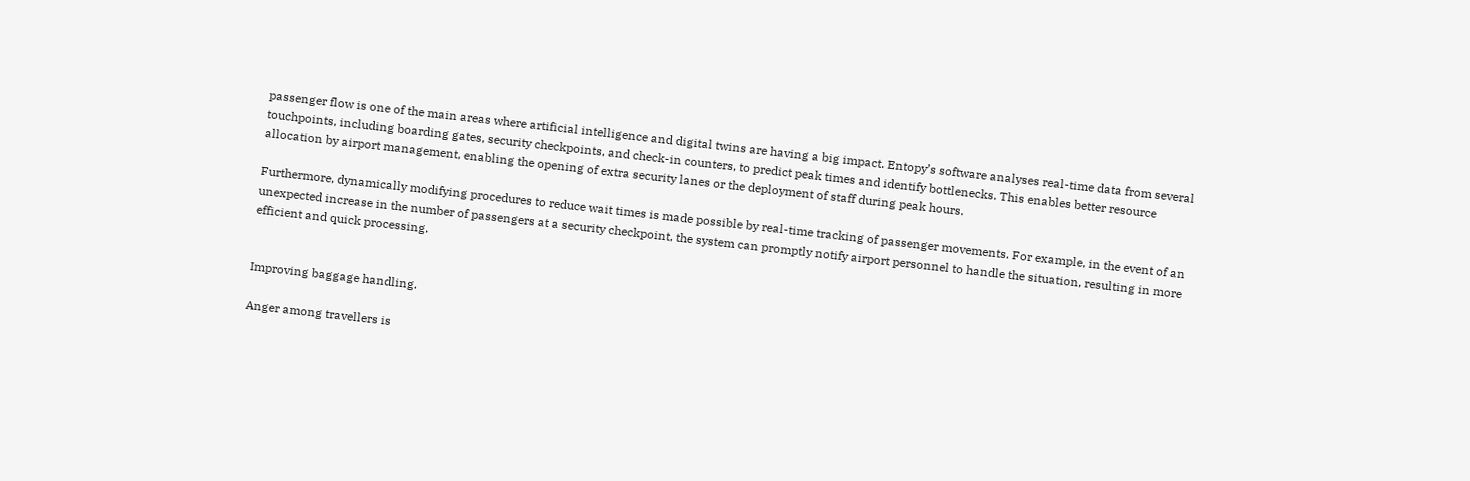passenger flow is one of the main areas where artificial intelligence and digital twins are having a big impact. Entopy’s software analyses real-time data from several touchpoints, including boarding gates, security checkpoints, and check-in counters, to predict peak times and identify bottlenecks. This enables better resource allocation by airport management, enabling the opening of extra security lanes or the deployment of staff during peak hours.

Furthermore, dynamically modifying procedures to reduce wait times is made possible by real-time tracking of passenger movements. For example, in the event of an unexpected increase in the number of passengers at a security checkpoint, the system can promptly notify airport personnel to handle the situation, resulting in more efficient and quick processing.


Improving baggage handling.

Anger among travellers is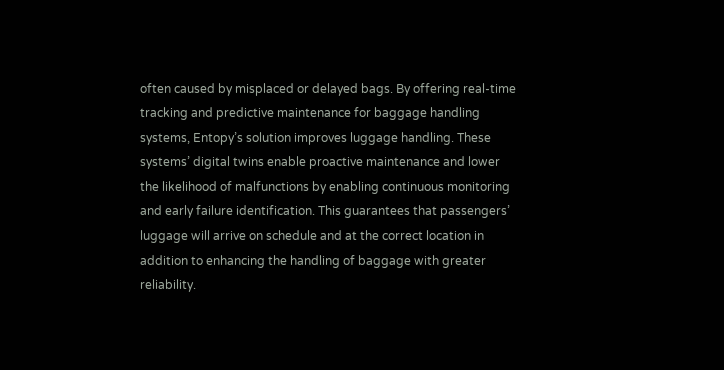often caused by misplaced or delayed bags. By offering real-time tracking and predictive maintenance for baggage handling systems, Entopy’s solution improves luggage handling. These systems’ digital twins enable proactive maintenance and lower the likelihood of malfunctions by enabling continuous monitoring and early failure identification. This guarantees that passengers’ luggage will arrive on schedule and at the correct location in addition to enhancing the handling of baggage with greater reliability.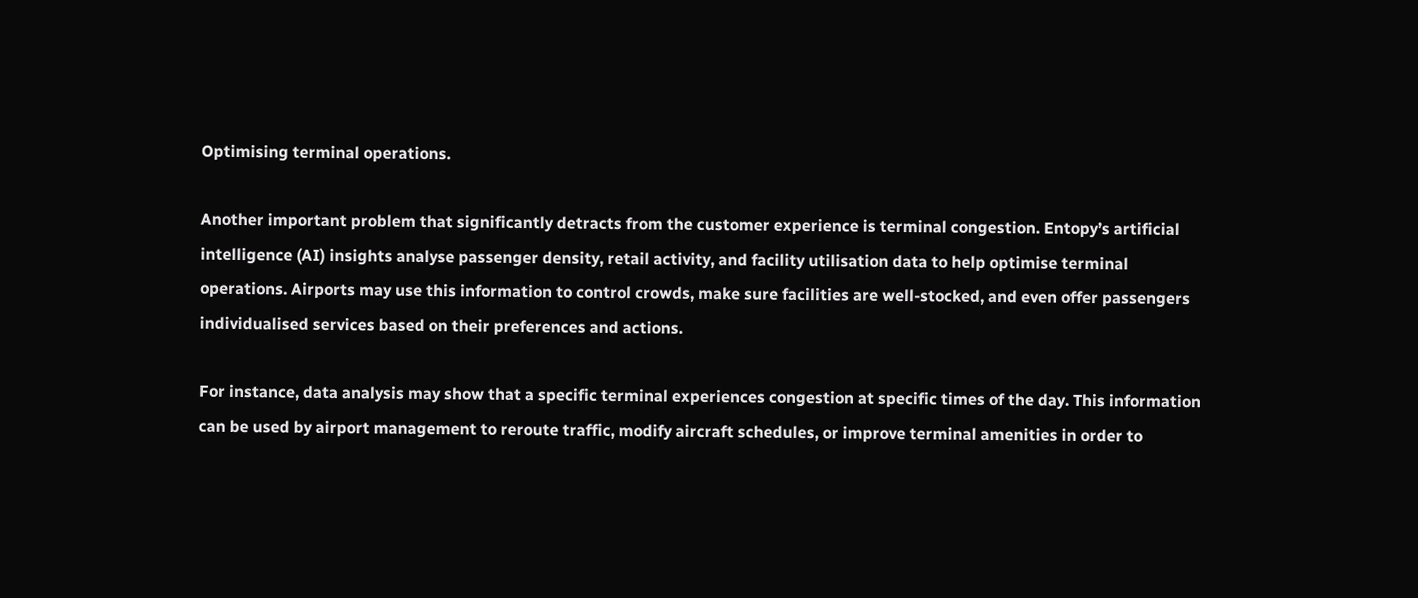Optimising terminal operations.

Another important problem that significantly detracts from the customer experience is terminal congestion. Entopy’s artificial intelligence (AI) insights analyse passenger density, retail activity, and facility utilisation data to help optimise terminal operations. Airports may use this information to control crowds, make sure facilities are well-stocked, and even offer passengers individualised services based on their preferences and actions.

For instance, data analysis may show that a specific terminal experiences congestion at specific times of the day. This information can be used by airport management to reroute traffic, modify aircraft schedules, or improve terminal amenities in order to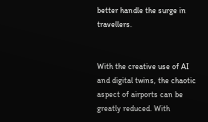better handle the surge in travellers.


With the creative use of AI and digital twins, the chaotic aspect of airports can be greatly reduced. With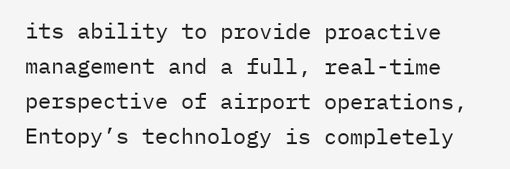its ability to provide proactive management and a full, real-time perspective of airport operations, Entopy’s technology is completely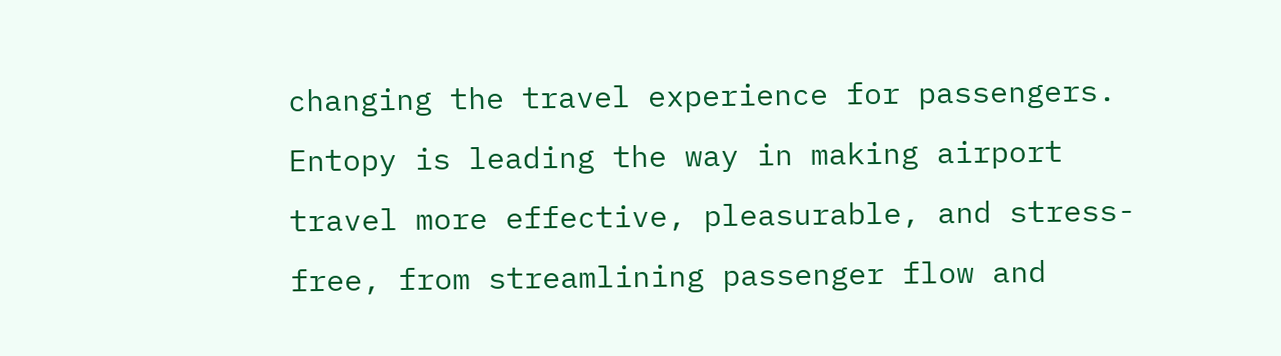changing the travel experience for passengers. Entopy is leading the way in making airport travel more effective, pleasurable, and stress-free, from streamlining passenger flow and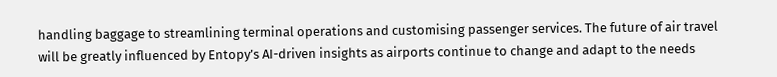handling baggage to streamlining terminal operations and customising passenger services. The future of air travel will be greatly influenced by Entopy’s AI-driven insights as airports continue to change and adapt to the needs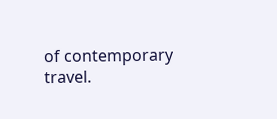of contemporary travel.